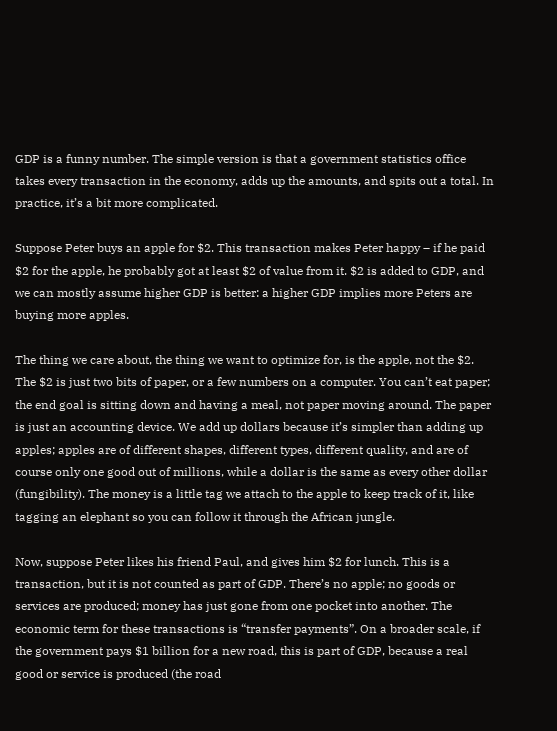GDP is a funny number. The simple version is that a government statistics office takes every transaction in the economy, adds up the amounts, and spits out a total. In practice, it’s a bit more complicated.

Suppose Peter buys an apple for $2. This transaction makes Peter happy – if he paid $2 for the apple, he probably got at least $2 of value from it. $2 is added to GDP, and we can mostly assume higher GDP is better: a higher GDP implies more Peters are buying more apples.

The thing we care about, the thing we want to optimize for, is the apple, not the $2. The $2 is just two bits of paper, or a few numbers on a computer. You can’t eat paper; the end goal is sitting down and having a meal, not paper moving around. The paper is just an accounting device. We add up dollars because it’s simpler than adding up apples; apples are of different shapes, different types, different quality, and are of course only one good out of millions, while a dollar is the same as every other dollar (fungibility). The money is a little tag we attach to the apple to keep track of it, like tagging an elephant so you can follow it through the African jungle.

Now, suppose Peter likes his friend Paul, and gives him $2 for lunch. This is a transaction, but it is not counted as part of GDP. There’s no apple; no goods or services are produced; money has just gone from one pocket into another. The economic term for these transactions is “transfer payments”. On a broader scale, if the government pays $1 billion for a new road, this is part of GDP, because a real good or service is produced (the road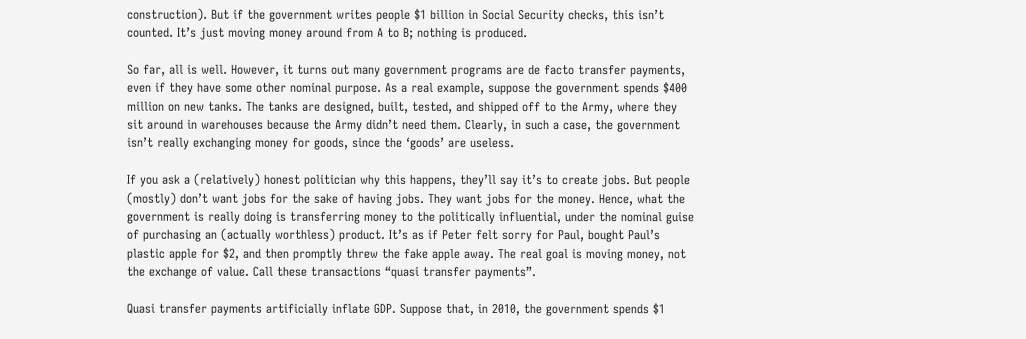construction). But if the government writes people $1 billion in Social Security checks, this isn’t counted. It’s just moving money around from A to B; nothing is produced.

So far, all is well. However, it turns out many government programs are de facto transfer payments, even if they have some other nominal purpose. As a real example, suppose the government spends $400 million on new tanks. The tanks are designed, built, tested, and shipped off to the Army, where they sit around in warehouses because the Army didn’t need them. Clearly, in such a case, the government isn’t really exchanging money for goods, since the ‘goods’ are useless.

If you ask a (relatively) honest politician why this happens, they’ll say it’s to create jobs. But people (mostly) don’t want jobs for the sake of having jobs. They want jobs for the money. Hence, what the government is really doing is transferring money to the politically influential, under the nominal guise of purchasing an (actually worthless) product. It’s as if Peter felt sorry for Paul, bought Paul’s plastic apple for $2, and then promptly threw the fake apple away. The real goal is moving money, not the exchange of value. Call these transactions “quasi transfer payments”.

Quasi transfer payments artificially inflate GDP. Suppose that, in 2010, the government spends $1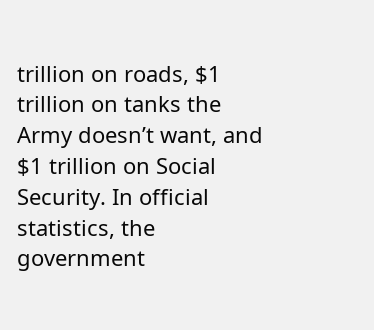trillion on roads, $1 trillion on tanks the Army doesn’t want, and $1 trillion on Social Security. In official statistics, the government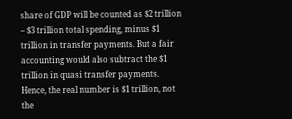share of GDP will be counted as $2 trillion – $3 trillion total spending, minus $1 trillion in transfer payments. But a fair accounting would also subtract the $1 trillion in quasi transfer payments. Hence, the real number is $1 trillion, not the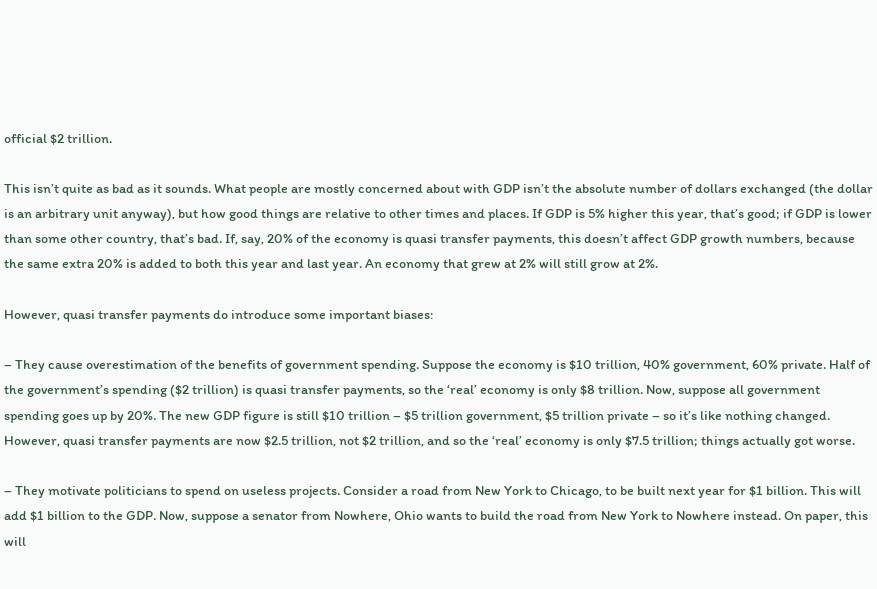official $2 trillion.

This isn’t quite as bad as it sounds. What people are mostly concerned about with GDP isn’t the absolute number of dollars exchanged (the dollar is an arbitrary unit anyway), but how good things are relative to other times and places. If GDP is 5% higher this year, that’s good; if GDP is lower than some other country, that’s bad. If, say, 20% of the economy is quasi transfer payments, this doesn’t affect GDP growth numbers, because the same extra 20% is added to both this year and last year. An economy that grew at 2% will still grow at 2%.

However, quasi transfer payments do introduce some important biases:

– They cause overestimation of the benefits of government spending. Suppose the economy is $10 trillion, 40% government, 60% private. Half of the government’s spending ($2 trillion) is quasi transfer payments, so the ‘real’ economy is only $8 trillion. Now, suppose all government spending goes up by 20%. The new GDP figure is still $10 trillion – $5 trillion government, $5 trillion private – so it’s like nothing changed. However, quasi transfer payments are now $2.5 trillion, not $2 trillion, and so the ‘real’ economy is only $7.5 trillion; things actually got worse.

– They motivate politicians to spend on useless projects. Consider a road from New York to Chicago, to be built next year for $1 billion. This will add $1 billion to the GDP. Now, suppose a senator from Nowhere, Ohio wants to build the road from New York to Nowhere instead. On paper, this will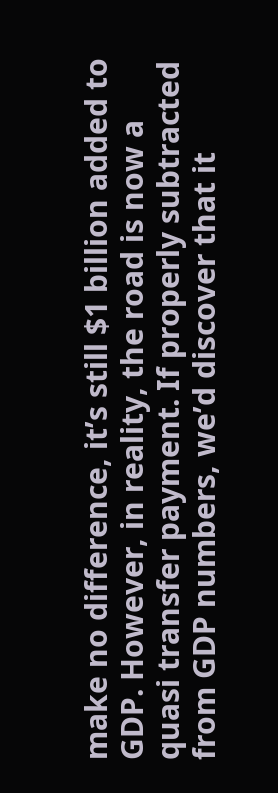make no difference, it’s still $1 billion added to GDP. However, in reality, the road is now a quasi transfer payment. If properly subtracted from GDP numbers, we’d discover that it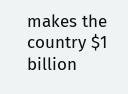makes the country $1 billion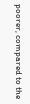poorer, compared to the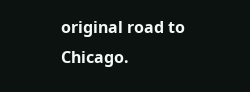original road to Chicago.